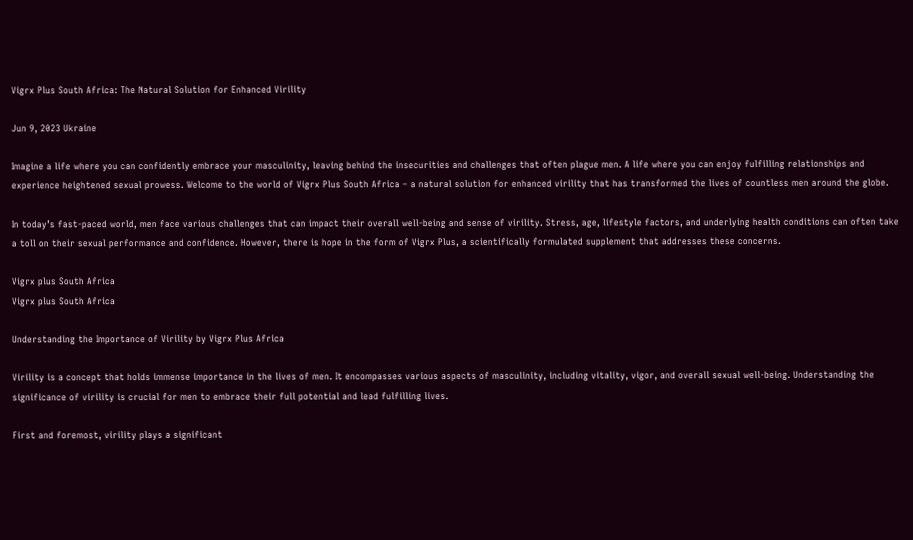Vigrx Plus South Africa: The Natural Solution for Enhanced Virility

Jun 9, 2023 Ukraine

Imagine a life where you can confidently embrace your masculinity, leaving behind the insecurities and challenges that often plague men. A life where you can enjoy fulfilling relationships and experience heightened sexual prowess. Welcome to the world of Vigrx Plus South Africa – a natural solution for enhanced virility that has transformed the lives of countless men around the globe.

In today’s fast-paced world, men face various challenges that can impact their overall well-being and sense of virility. Stress, age, lifestyle factors, and underlying health conditions can often take a toll on their sexual performance and confidence. However, there is hope in the form of Vigrx Plus, a scientifically formulated supplement that addresses these concerns.

Vigrx plus South Africa
Vigrx plus South Africa

Understanding the Importance of Virility by Vigrx Plus Africa

Virility is a concept that holds immense importance in the lives of men. It encompasses various aspects of masculinity, including vitality, vigor, and overall sexual well-being. Understanding the significance of virility is crucial for men to embrace their full potential and lead fulfilling lives.

First and foremost, virility plays a significant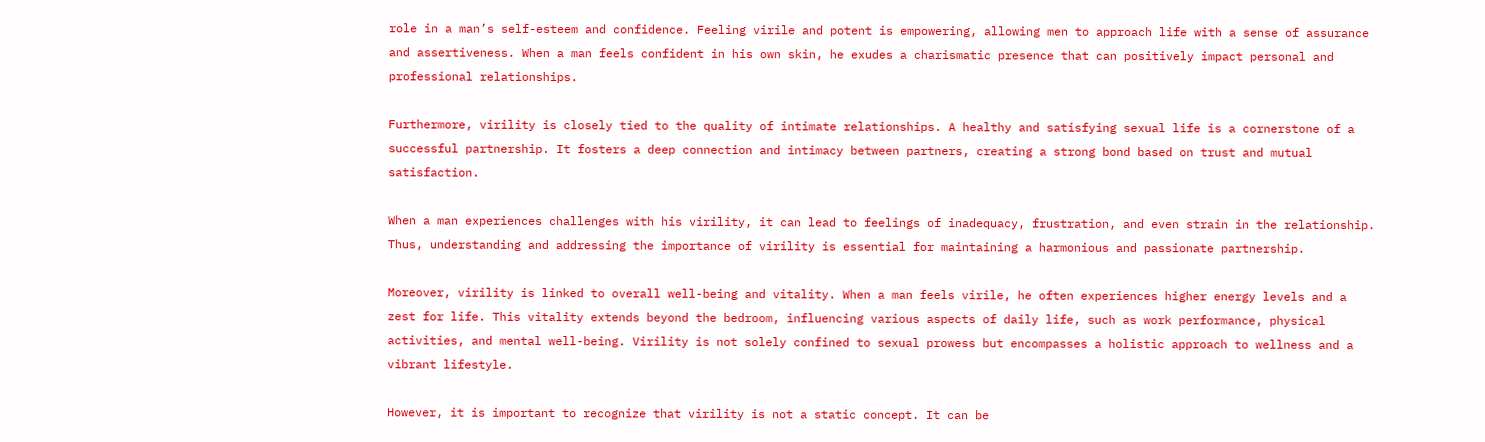role in a man’s self-esteem and confidence. Feeling virile and potent is empowering, allowing men to approach life with a sense of assurance and assertiveness. When a man feels confident in his own skin, he exudes a charismatic presence that can positively impact personal and professional relationships.

Furthermore, virility is closely tied to the quality of intimate relationships. A healthy and satisfying sexual life is a cornerstone of a successful partnership. It fosters a deep connection and intimacy between partners, creating a strong bond based on trust and mutual satisfaction.

When a man experiences challenges with his virility, it can lead to feelings of inadequacy, frustration, and even strain in the relationship. Thus, understanding and addressing the importance of virility is essential for maintaining a harmonious and passionate partnership.

Moreover, virility is linked to overall well-being and vitality. When a man feels virile, he often experiences higher energy levels and a zest for life. This vitality extends beyond the bedroom, influencing various aspects of daily life, such as work performance, physical activities, and mental well-being. Virility is not solely confined to sexual prowess but encompasses a holistic approach to wellness and a vibrant lifestyle.

However, it is important to recognize that virility is not a static concept. It can be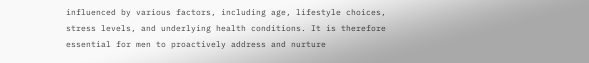influenced by various factors, including age, lifestyle choices, stress levels, and underlying health conditions. It is therefore essential for men to proactively address and nurture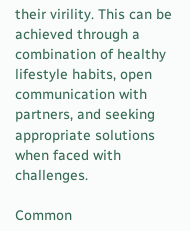their virility. This can be achieved through a combination of healthy lifestyle habits, open communication with partners, and seeking appropriate solutions when faced with challenges.

Common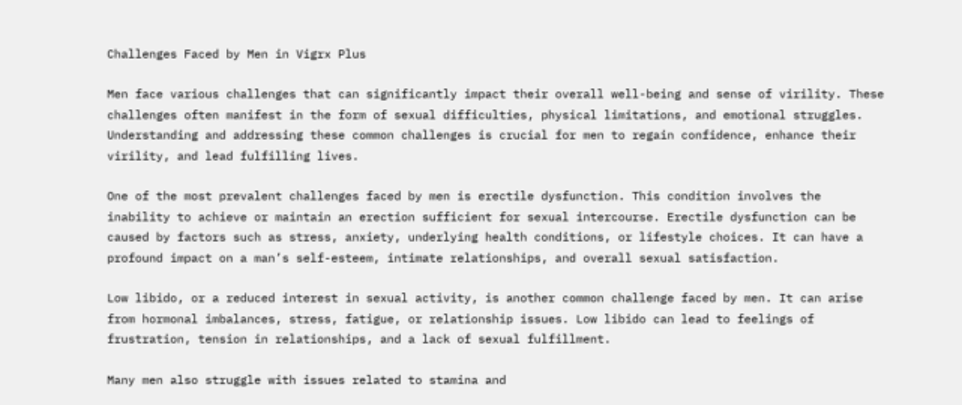Challenges Faced by Men in Vigrx Plus

Men face various challenges that can significantly impact their overall well-being and sense of virility. These challenges often manifest in the form of sexual difficulties, physical limitations, and emotional struggles. Understanding and addressing these common challenges is crucial for men to regain confidence, enhance their virility, and lead fulfilling lives.

One of the most prevalent challenges faced by men is erectile dysfunction. This condition involves the inability to achieve or maintain an erection sufficient for sexual intercourse. Erectile dysfunction can be caused by factors such as stress, anxiety, underlying health conditions, or lifestyle choices. It can have a profound impact on a man’s self-esteem, intimate relationships, and overall sexual satisfaction.

Low libido, or a reduced interest in sexual activity, is another common challenge faced by men. It can arise from hormonal imbalances, stress, fatigue, or relationship issues. Low libido can lead to feelings of frustration, tension in relationships, and a lack of sexual fulfillment.

Many men also struggle with issues related to stamina and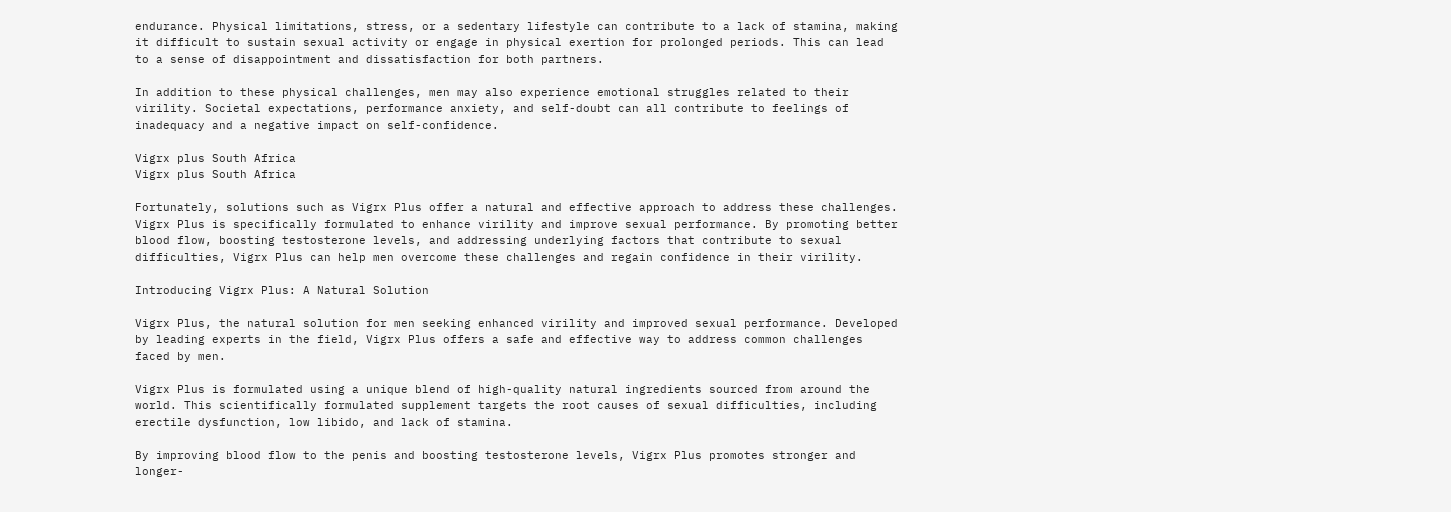endurance. Physical limitations, stress, or a sedentary lifestyle can contribute to a lack of stamina, making it difficult to sustain sexual activity or engage in physical exertion for prolonged periods. This can lead to a sense of disappointment and dissatisfaction for both partners.

In addition to these physical challenges, men may also experience emotional struggles related to their virility. Societal expectations, performance anxiety, and self-doubt can all contribute to feelings of inadequacy and a negative impact on self-confidence.

Vigrx plus South Africa
Vigrx plus South Africa

Fortunately, solutions such as Vigrx Plus offer a natural and effective approach to address these challenges. Vigrx Plus is specifically formulated to enhance virility and improve sexual performance. By promoting better blood flow, boosting testosterone levels, and addressing underlying factors that contribute to sexual difficulties, Vigrx Plus can help men overcome these challenges and regain confidence in their virility.

Introducing Vigrx Plus: A Natural Solution

Vigrx Plus, the natural solution for men seeking enhanced virility and improved sexual performance. Developed by leading experts in the field, Vigrx Plus offers a safe and effective way to address common challenges faced by men.

Vigrx Plus is formulated using a unique blend of high-quality natural ingredients sourced from around the world. This scientifically formulated supplement targets the root causes of sexual difficulties, including erectile dysfunction, low libido, and lack of stamina.

By improving blood flow to the penis and boosting testosterone levels, Vigrx Plus promotes stronger and longer-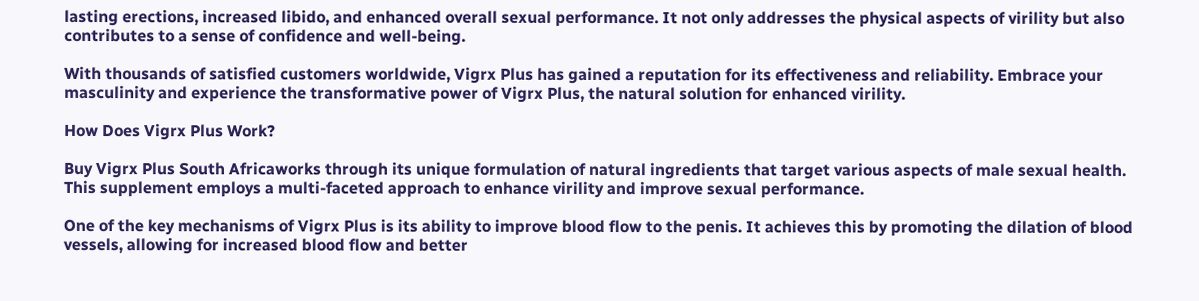lasting erections, increased libido, and enhanced overall sexual performance. It not only addresses the physical aspects of virility but also contributes to a sense of confidence and well-being.

With thousands of satisfied customers worldwide, Vigrx Plus has gained a reputation for its effectiveness and reliability. Embrace your masculinity and experience the transformative power of Vigrx Plus, the natural solution for enhanced virility.

How Does Vigrx Plus Work?

Buy Vigrx Plus South Africaworks through its unique formulation of natural ingredients that target various aspects of male sexual health. This supplement employs a multi-faceted approach to enhance virility and improve sexual performance.

One of the key mechanisms of Vigrx Plus is its ability to improve blood flow to the penis. It achieves this by promoting the dilation of blood vessels, allowing for increased blood flow and better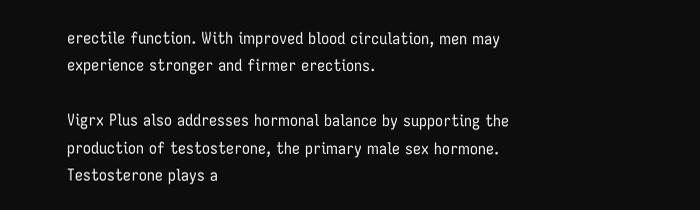erectile function. With improved blood circulation, men may experience stronger and firmer erections.

Vigrx Plus also addresses hormonal balance by supporting the production of testosterone, the primary male sex hormone. Testosterone plays a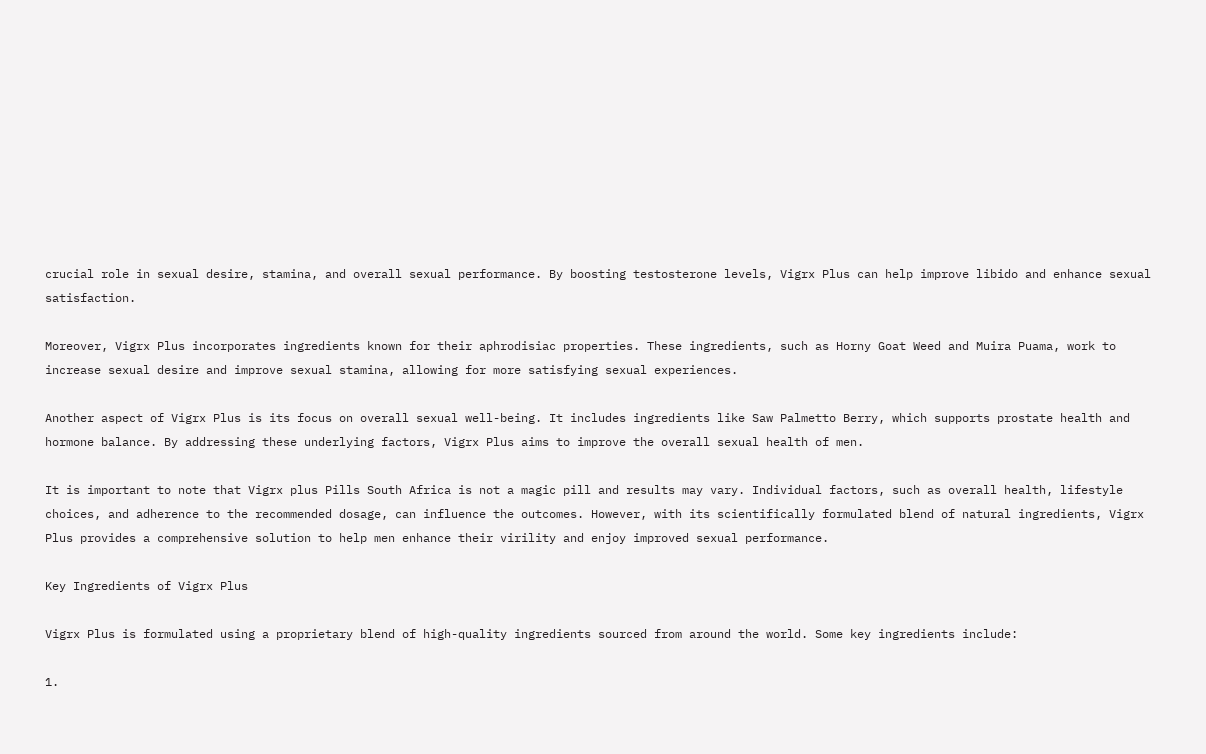crucial role in sexual desire, stamina, and overall sexual performance. By boosting testosterone levels, Vigrx Plus can help improve libido and enhance sexual satisfaction.

Moreover, Vigrx Plus incorporates ingredients known for their aphrodisiac properties. These ingredients, such as Horny Goat Weed and Muira Puama, work to increase sexual desire and improve sexual stamina, allowing for more satisfying sexual experiences.

Another aspect of Vigrx Plus is its focus on overall sexual well-being. It includes ingredients like Saw Palmetto Berry, which supports prostate health and hormone balance. By addressing these underlying factors, Vigrx Plus aims to improve the overall sexual health of men.

It is important to note that Vigrx plus Pills South Africa is not a magic pill and results may vary. Individual factors, such as overall health, lifestyle choices, and adherence to the recommended dosage, can influence the outcomes. However, with its scientifically formulated blend of natural ingredients, Vigrx Plus provides a comprehensive solution to help men enhance their virility and enjoy improved sexual performance.

Key Ingredients of Vigrx Plus

Vigrx Plus is formulated using a proprietary blend of high-quality ingredients sourced from around the world. Some key ingredients include:

1.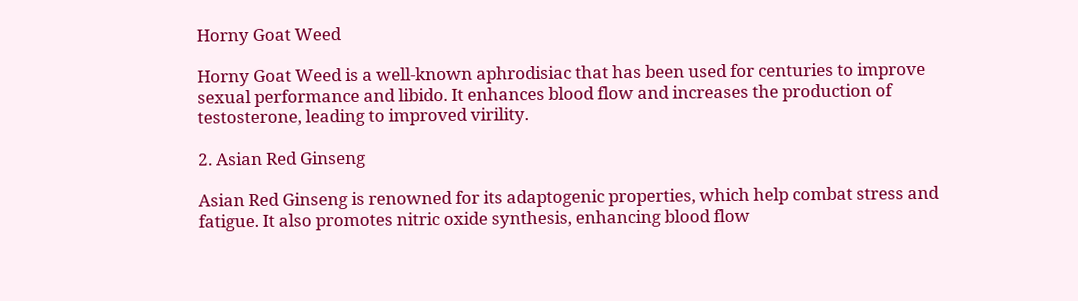Horny Goat Weed

Horny Goat Weed is a well-known aphrodisiac that has been used for centuries to improve sexual performance and libido. It enhances blood flow and increases the production of testosterone, leading to improved virility.

2. Asian Red Ginseng

Asian Red Ginseng is renowned for its adaptogenic properties, which help combat stress and fatigue. It also promotes nitric oxide synthesis, enhancing blood flow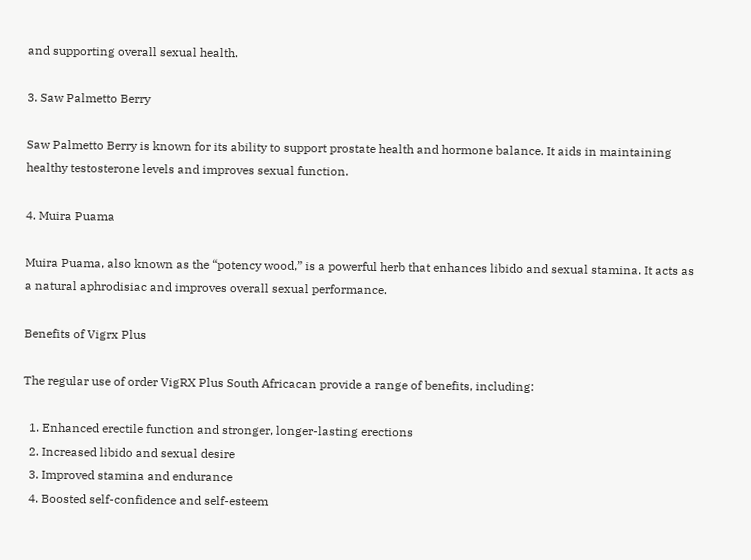and supporting overall sexual health.

3. Saw Palmetto Berry

Saw Palmetto Berry is known for its ability to support prostate health and hormone balance. It aids in maintaining healthy testosterone levels and improves sexual function.

4. Muira Puama

Muira Puama, also known as the “potency wood,” is a powerful herb that enhances libido and sexual stamina. It acts as a natural aphrodisiac and improves overall sexual performance.

Benefits of Vigrx Plus

The regular use of order VigRX Plus South Africacan provide a range of benefits, including:

  1. Enhanced erectile function and stronger, longer-lasting erections
  2. Increased libido and sexual desire
  3. Improved stamina and endurance
  4. Boosted self-confidence and self-esteem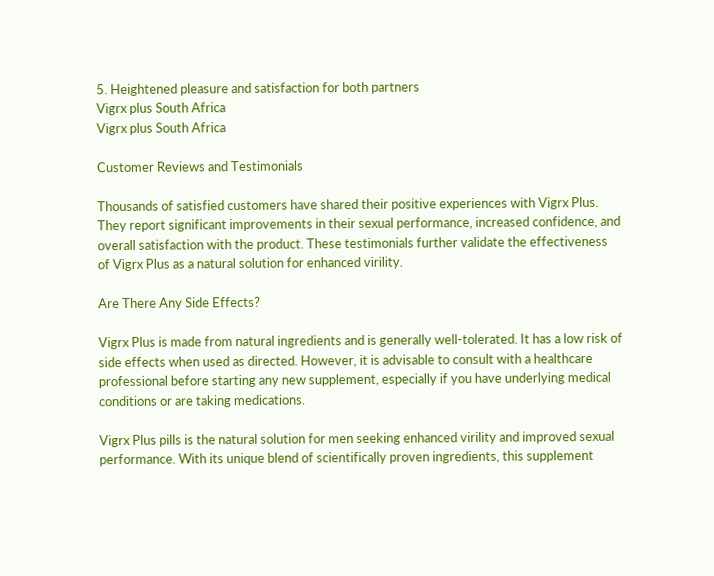5. Heightened pleasure and satisfaction for both partners
Vigrx plus South Africa
Vigrx plus South Africa

Customer Reviews and Testimonials

Thousands of satisfied customers have shared their positive experiences with Vigrx Plus. They report significant improvements in their sexual performance, increased confidence, and overall satisfaction with the product. These testimonials further validate the effectiveness of Vigrx Plus as a natural solution for enhanced virility.

Are There Any Side Effects?

Vigrx Plus is made from natural ingredients and is generally well-tolerated. It has a low risk of side effects when used as directed. However, it is advisable to consult with a healthcare professional before starting any new supplement, especially if you have underlying medical conditions or are taking medications.

Vigrx Plus pills is the natural solution for men seeking enhanced virility and improved sexual performance. With its unique blend of scientifically proven ingredients, this supplement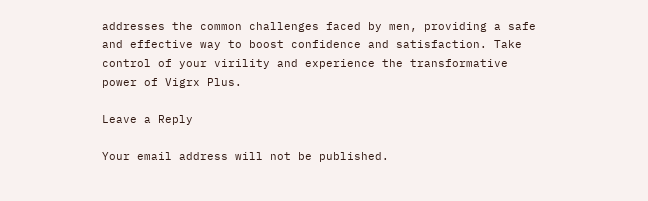addresses the common challenges faced by men, providing a safe and effective way to boost confidence and satisfaction. Take control of your virility and experience the transformative power of Vigrx Plus.

Leave a Reply

Your email address will not be published.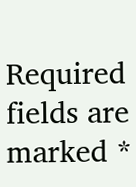Required fields are marked *